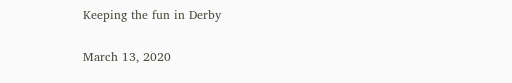Keeping the fun in Derby

March 13, 2020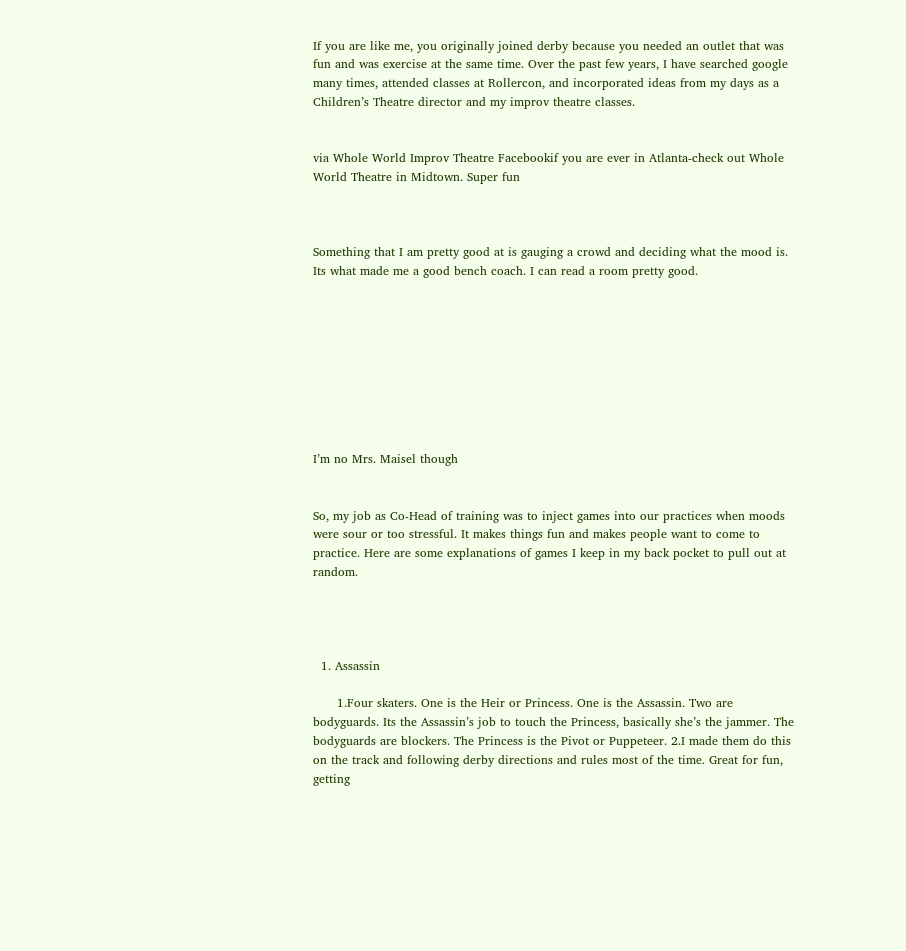If you are like me, you originally joined derby because you needed an outlet that was fun and was exercise at the same time. Over the past few years, I have searched google many times, attended classes at Rollercon, and incorporated ideas from my days as a Children’s Theatre director and my improv theatre classes.


via Whole World Improv Theatre Facebookif you are ever in Atlanta-check out Whole World Theatre in Midtown. Super fun



Something that I am pretty good at is gauging a crowd and deciding what the mood is. Its what made me a good bench coach. I can read a room pretty good.









I’m no Mrs. Maisel though


So, my job as Co-Head of training was to inject games into our practices when moods were sour or too stressful. It makes things fun and makes people want to come to practice. Here are some explanations of games I keep in my back pocket to pull out at random.




  1. Assassin

      1.Four skaters. One is the Heir or Princess. One is the Assassin. Two are bodyguards. Its the Assassin’s job to touch the Princess, basically she’s the jammer. The bodyguards are blockers. The Princess is the Pivot or Puppeteer. 2.I made them do this on the track and following derby directions and rules most of the time. Great for fun,                  getting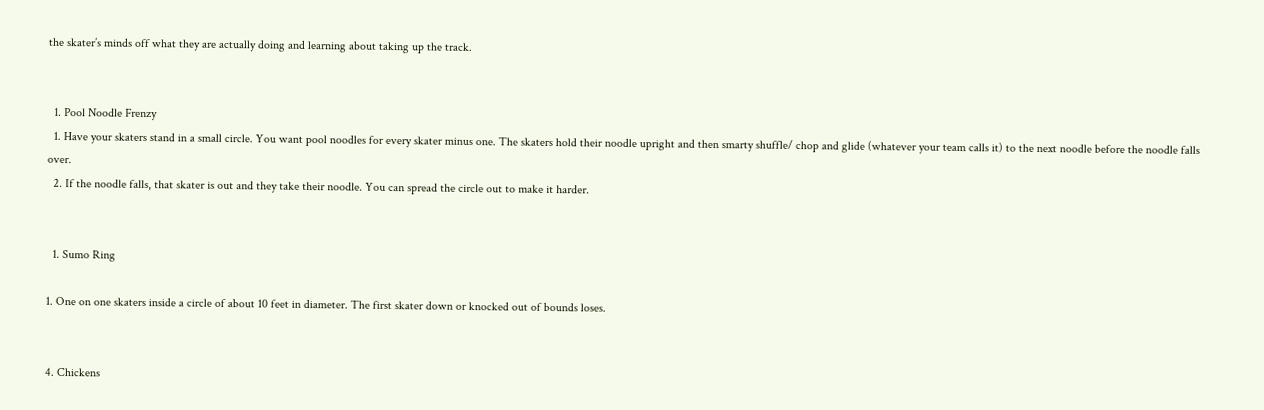the skater’s minds off what they are actually doing and learning about taking up the track.


  1. Pool Noodle Frenzy
  1. Have your skaters stand in a small circle. You want pool noodles for every skater minus one. The skaters hold their noodle upright and then smarty shuffle/ chop and glide (whatever your team calls it) to the next noodle before the noodle falls over.
  2. If the noodle falls, that skater is out and they take their noodle. You can spread the circle out to make it harder.


  1. Sumo Ring

1. One on one skaters inside a circle of about 10 feet in diameter. The first skater down or knocked out of bounds loses.


4. Chickens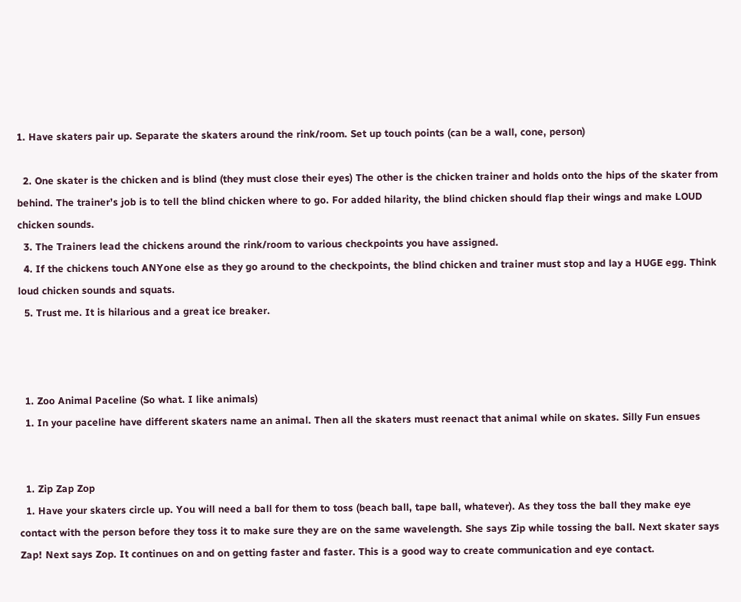1. Have skaters pair up. Separate the skaters around the rink/room. Set up touch points (can be a wall, cone, person)

  2. One skater is the chicken and is blind (they must close their eyes) The other is the chicken trainer and holds onto the hips of the skater from behind. The trainer’s job is to tell the blind chicken where to go. For added hilarity, the blind chicken should flap their wings and make LOUD chicken sounds.
  3. The Trainers lead the chickens around the rink/room to various checkpoints you have assigned.
  4. If the chickens touch ANYone else as they go around to the checkpoints, the blind chicken and trainer must stop and lay a HUGE egg. Think loud chicken sounds and squats.
  5. Trust me. It is hilarious and a great ice breaker.



  1. Zoo Animal Paceline (So what. I like animals)
  1. In your paceline have different skaters name an animal. Then all the skaters must reenact that animal while on skates. Silly Fun ensues


  1. Zip Zap Zop
  1. Have your skaters circle up. You will need a ball for them to toss (beach ball, tape ball, whatever). As they toss the ball they make eye contact with the person before they toss it to make sure they are on the same wavelength. She says Zip while tossing the ball. Next skater says Zap! Next says Zop. It continues on and on getting faster and faster. This is a good way to create communication and eye contact.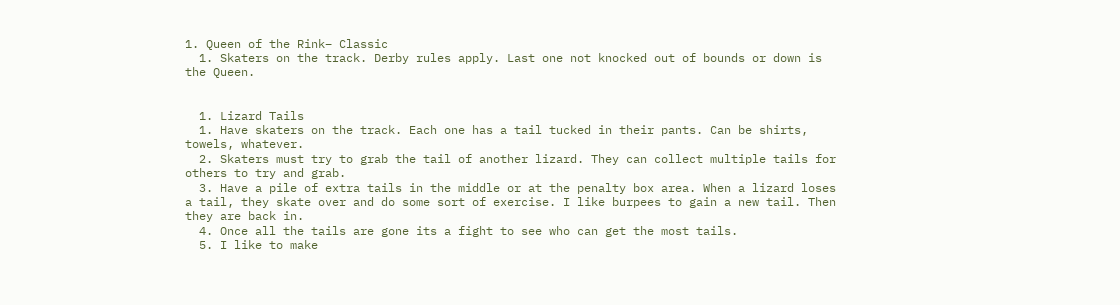1. Queen of the Rink– Classic
  1. Skaters on the track. Derby rules apply. Last one not knocked out of bounds or down is the Queen.


  1. Lizard Tails
  1. Have skaters on the track. Each one has a tail tucked in their pants. Can be shirts, towels, whatever.
  2. Skaters must try to grab the tail of another lizard. They can collect multiple tails for others to try and grab.
  3. Have a pile of extra tails in the middle or at the penalty box area. When a lizard loses a tail, they skate over and do some sort of exercise. I like burpees to gain a new tail. Then they are back in.
  4. Once all the tails are gone its a fight to see who can get the most tails.
  5. I like to make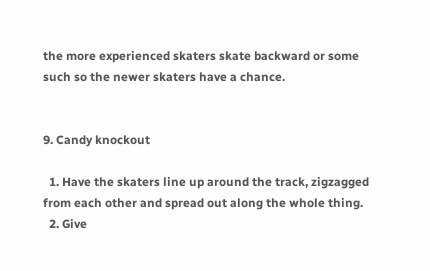the more experienced skaters skate backward or some such so the newer skaters have a chance.


9. Candy knockout

  1. Have the skaters line up around the track, zigzagged from each other and spread out along the whole thing.
  2. Give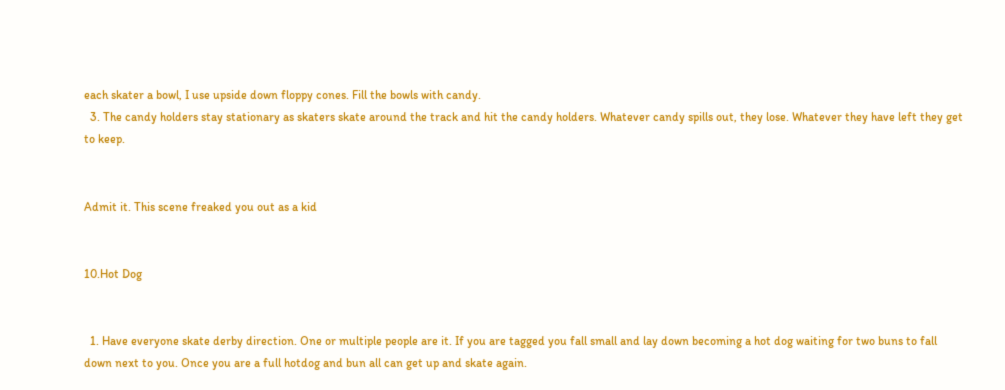each skater a bowl, I use upside down floppy cones. Fill the bowls with candy.
  3. The candy holders stay stationary as skaters skate around the track and hit the candy holders. Whatever candy spills out, they lose. Whatever they have left they get to keep.


Admit it. This scene freaked you out as a kid


10.Hot Dog


  1. Have everyone skate derby direction. One or multiple people are it. If you are tagged you fall small and lay down becoming a hot dog waiting for two buns to fall down next to you. Once you are a full hotdog and bun all can get up and skate again.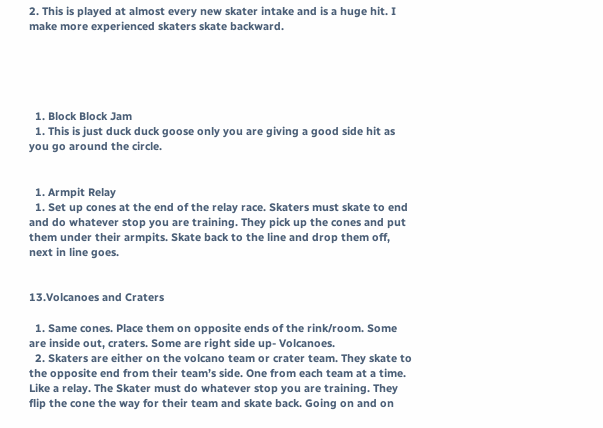2. This is played at almost every new skater intake and is a huge hit. I make more experienced skaters skate backward.





  1. Block Block Jam
  1. This is just duck duck goose only you are giving a good side hit as you go around the circle.


  1. Armpit Relay
  1. Set up cones at the end of the relay race. Skaters must skate to end and do whatever stop you are training. They pick up the cones and put them under their armpits. Skate back to the line and drop them off, next in line goes.


13.Volcanoes and Craters

  1. Same cones. Place them on opposite ends of the rink/room. Some are inside out, craters. Some are right side up- Volcanoes.
  2. Skaters are either on the volcano team or crater team. They skate to the opposite end from their team’s side. One from each team at a time. Like a relay. The Skater must do whatever stop you are training. They flip the cone the way for their team and skate back. Going on and on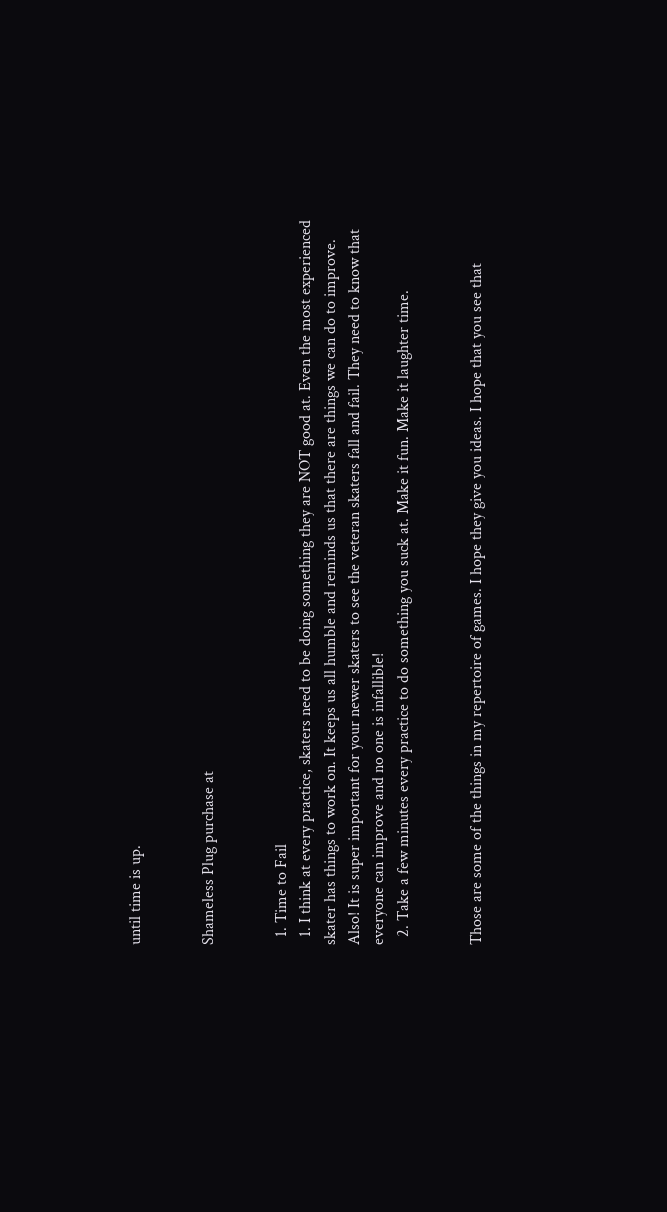until time is up.


Shameless Plug purchase at


  1. Time to Fail
  1. I think at every practice, skaters need to be doing something they are NOT good at. Even the most experienced skater has things to work on. It keeps us all humble and reminds us that there are things we can do to improve. Also! It is super important for your newer skaters to see the veteran skaters fall and fail. They need to know that everyone can improve and no one is infallible!
  2. Take a few minutes every practice to do something you suck at. Make it fun. Make it laughter time.


Those are some of the things in my repertoire of games. I hope they give you ideas. I hope that you see that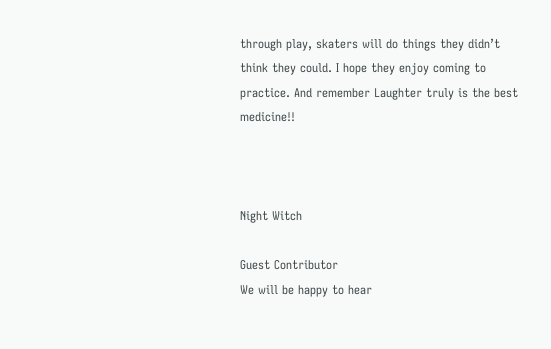through play, skaters will do things they didn’t think they could. I hope they enjoy coming to practice. And remember Laughter truly is the best medicine!!



Night Witch

Guest Contributor
We will be happy to hear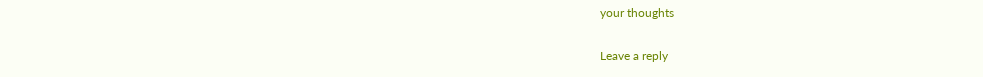your thoughts

Leave a reply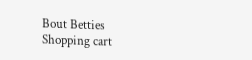Bout Betties
Shopping cart